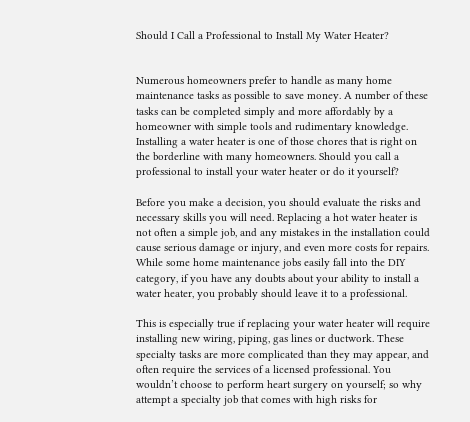Should I Call a Professional to Install My Water Heater?


Numerous homeowners prefer to handle as many home maintenance tasks as possible to save money. A number of these tasks can be completed simply and more affordably by a homeowner with simple tools and rudimentary knowledge. Installing a water heater is one of those chores that is right on the borderline with many homeowners. Should you call a professional to install your water heater or do it yourself?

Before you make a decision, you should evaluate the risks and necessary skills you will need. Replacing a hot water heater is not often a simple job, and any mistakes in the installation could cause serious damage or injury, and even more costs for repairs. While some home maintenance jobs easily fall into the DIY category, if you have any doubts about your ability to install a water heater, you probably should leave it to a professional.

This is especially true if replacing your water heater will require installing new wiring, piping, gas lines or ductwork. These specialty tasks are more complicated than they may appear, and often require the services of a licensed professional. You wouldn’t choose to perform heart surgery on yourself; so why attempt a specialty job that comes with high risks for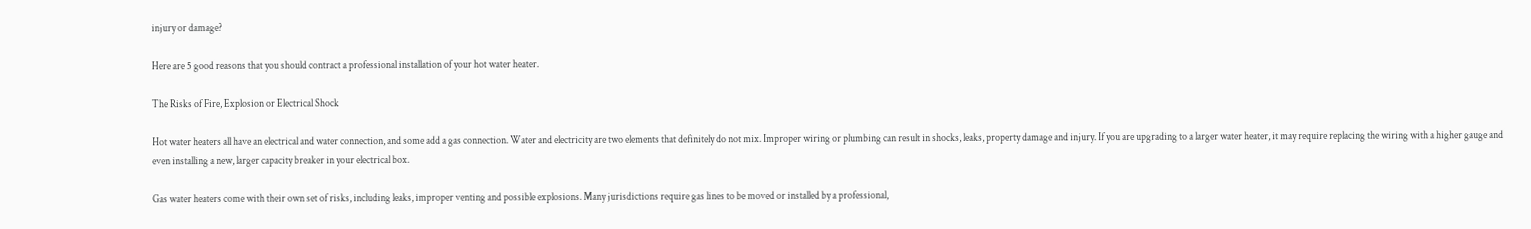injury or damage?

Here are 5 good reasons that you should contract a professional installation of your hot water heater.

The Risks of Fire, Explosion or Electrical Shock

Hot water heaters all have an electrical and water connection, and some add a gas connection. Water and electricity are two elements that definitely do not mix. Improper wiring or plumbing can result in shocks, leaks, property damage and injury. If you are upgrading to a larger water heater, it may require replacing the wiring with a higher gauge and even installing a new, larger capacity breaker in your electrical box.

Gas water heaters come with their own set of risks, including leaks, improper venting and possible explosions. Many jurisdictions require gas lines to be moved or installed by a professional,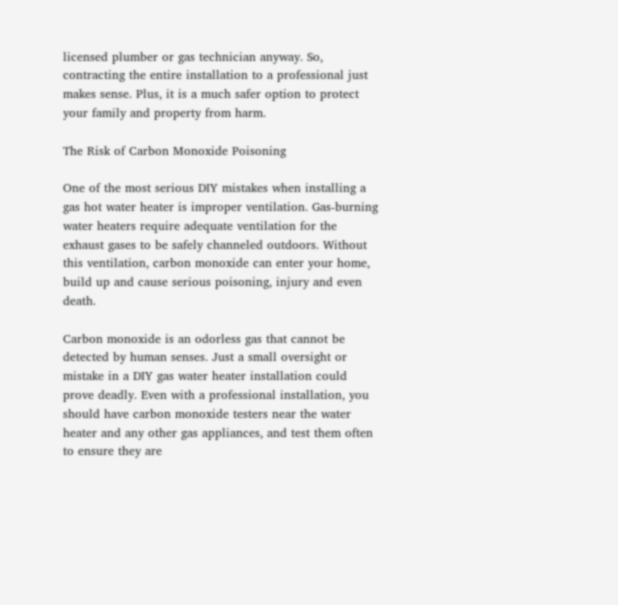licensed plumber or gas technician anyway. So, contracting the entire installation to a professional just makes sense. Plus, it is a much safer option to protect your family and property from harm.

The Risk of Carbon Monoxide Poisoning

One of the most serious DIY mistakes when installing a gas hot water heater is improper ventilation. Gas-burning water heaters require adequate ventilation for the exhaust gases to be safely channeled outdoors. Without this ventilation, carbon monoxide can enter your home, build up and cause serious poisoning, injury and even death.

Carbon monoxide is an odorless gas that cannot be detected by human senses. Just a small oversight or mistake in a DIY gas water heater installation could prove deadly. Even with a professional installation, you should have carbon monoxide testers near the water heater and any other gas appliances, and test them often to ensure they are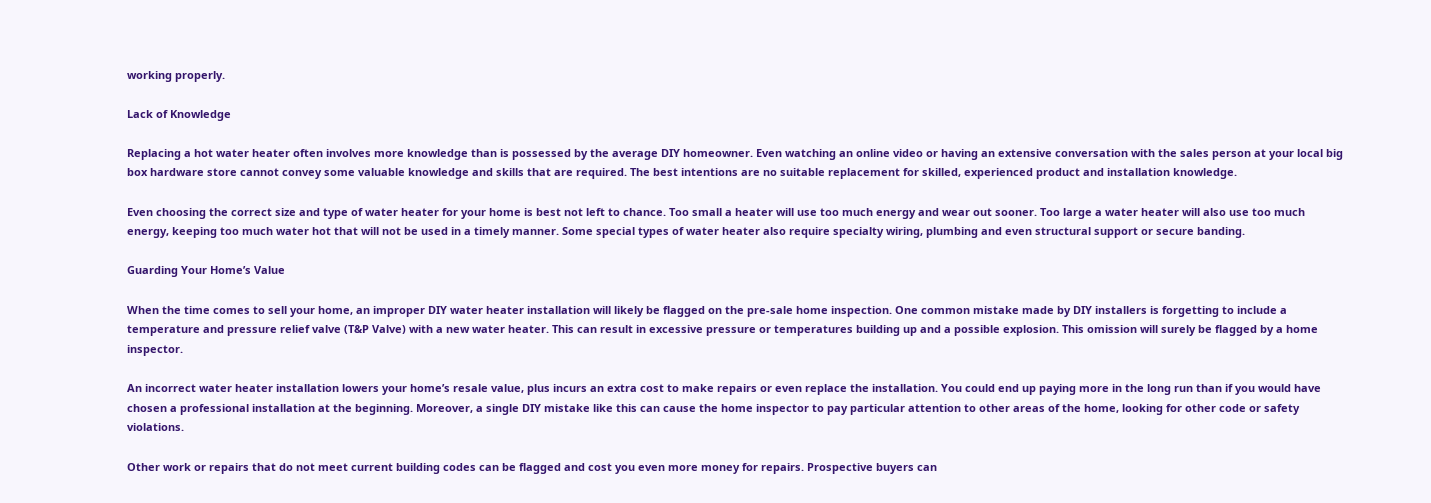working properly.

Lack of Knowledge

Replacing a hot water heater often involves more knowledge than is possessed by the average DIY homeowner. Even watching an online video or having an extensive conversation with the sales person at your local big box hardware store cannot convey some valuable knowledge and skills that are required. The best intentions are no suitable replacement for skilled, experienced product and installation knowledge.

Even choosing the correct size and type of water heater for your home is best not left to chance. Too small a heater will use too much energy and wear out sooner. Too large a water heater will also use too much energy, keeping too much water hot that will not be used in a timely manner. Some special types of water heater also require specialty wiring, plumbing and even structural support or secure banding.

Guarding Your Home’s Value

When the time comes to sell your home, an improper DIY water heater installation will likely be flagged on the pre-sale home inspection. One common mistake made by DIY installers is forgetting to include a temperature and pressure relief valve (T&P Valve) with a new water heater. This can result in excessive pressure or temperatures building up and a possible explosion. This omission will surely be flagged by a home inspector.

An incorrect water heater installation lowers your home’s resale value, plus incurs an extra cost to make repairs or even replace the installation. You could end up paying more in the long run than if you would have chosen a professional installation at the beginning. Moreover, a single DIY mistake like this can cause the home inspector to pay particular attention to other areas of the home, looking for other code or safety violations.

Other work or repairs that do not meet current building codes can be flagged and cost you even more money for repairs. Prospective buyers can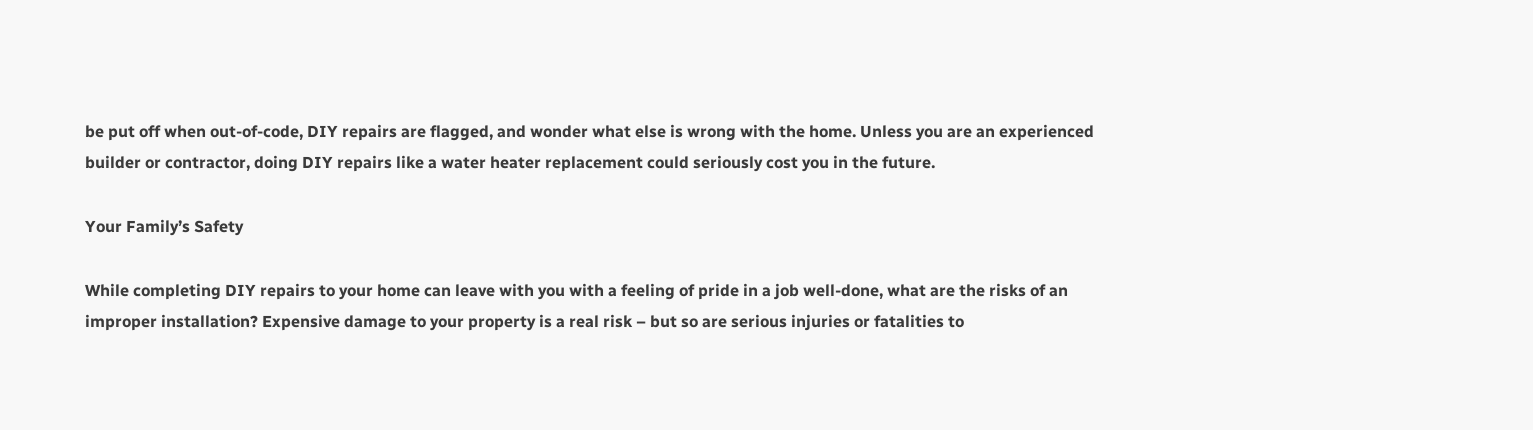be put off when out-of-code, DIY repairs are flagged, and wonder what else is wrong with the home. Unless you are an experienced builder or contractor, doing DIY repairs like a water heater replacement could seriously cost you in the future.

Your Family’s Safety

While completing DIY repairs to your home can leave with you with a feeling of pride in a job well-done, what are the risks of an improper installation? Expensive damage to your property is a real risk – but so are serious injuries or fatalities to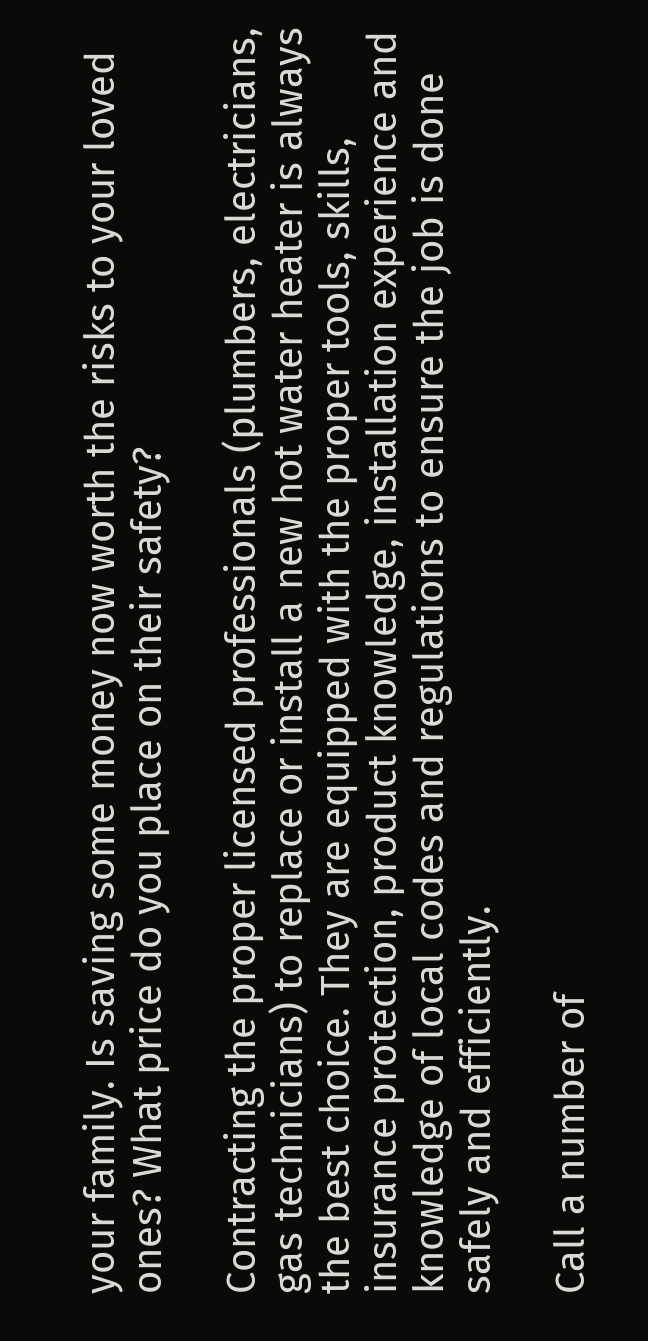your family. Is saving some money now worth the risks to your loved ones? What price do you place on their safety?

Contracting the proper licensed professionals (plumbers, electricians, gas technicians) to replace or install a new hot water heater is always the best choice. They are equipped with the proper tools, skills, insurance protection, product knowledge, installation experience and knowledge of local codes and regulations to ensure the job is done safely and efficiently.

Call a number of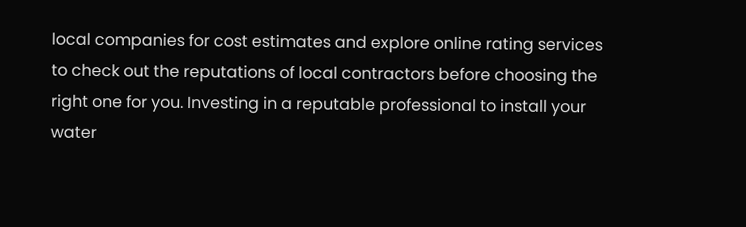local companies for cost estimates and explore online rating services to check out the reputations of local contractors before choosing the right one for you. Investing in a reputable professional to install your water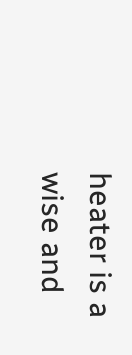heater is a wise and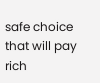safe choice that will pay rich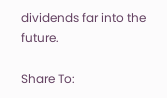dividends far into the future.

Share To: